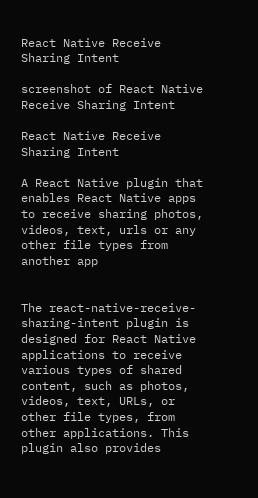React Native Receive Sharing Intent

screenshot of React Native Receive Sharing Intent

React Native Receive Sharing Intent

A React Native plugin that enables React Native apps to receive sharing photos, videos, text, urls or any other file types from another app


The react-native-receive-sharing-intent plugin is designed for React Native applications to receive various types of shared content, such as photos, videos, text, URLs, or other file types, from other applications. This plugin also provides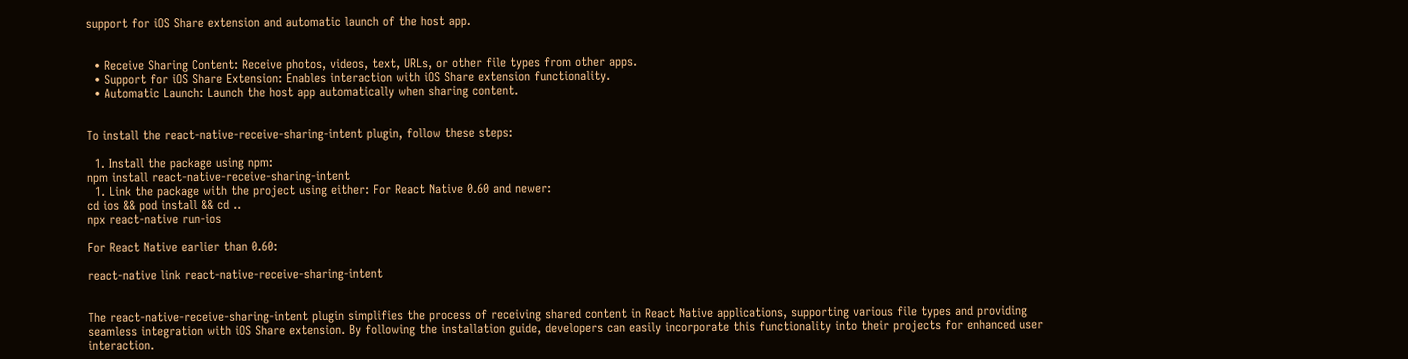support for iOS Share extension and automatic launch of the host app.


  • Receive Sharing Content: Receive photos, videos, text, URLs, or other file types from other apps.
  • Support for iOS Share Extension: Enables interaction with iOS Share extension functionality.
  • Automatic Launch: Launch the host app automatically when sharing content.


To install the react-native-receive-sharing-intent plugin, follow these steps:

  1. Install the package using npm:
npm install react-native-receive-sharing-intent
  1. Link the package with the project using either: For React Native 0.60 and newer:
cd ios && pod install && cd ..
npx react-native run-ios

For React Native earlier than 0.60:

react-native link react-native-receive-sharing-intent


The react-native-receive-sharing-intent plugin simplifies the process of receiving shared content in React Native applications, supporting various file types and providing seamless integration with iOS Share extension. By following the installation guide, developers can easily incorporate this functionality into their projects for enhanced user interaction.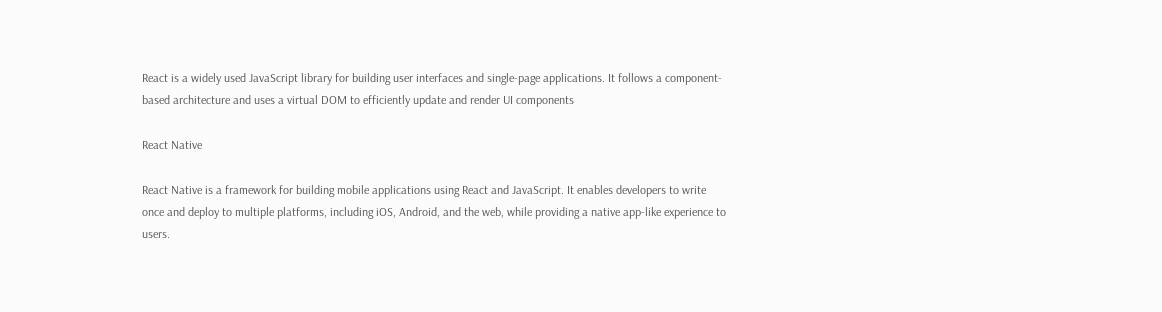React is a widely used JavaScript library for building user interfaces and single-page applications. It follows a component-based architecture and uses a virtual DOM to efficiently update and render UI components

React Native

React Native is a framework for building mobile applications using React and JavaScript. It enables developers to write once and deploy to multiple platforms, including iOS, Android, and the web, while providing a native app-like experience to users.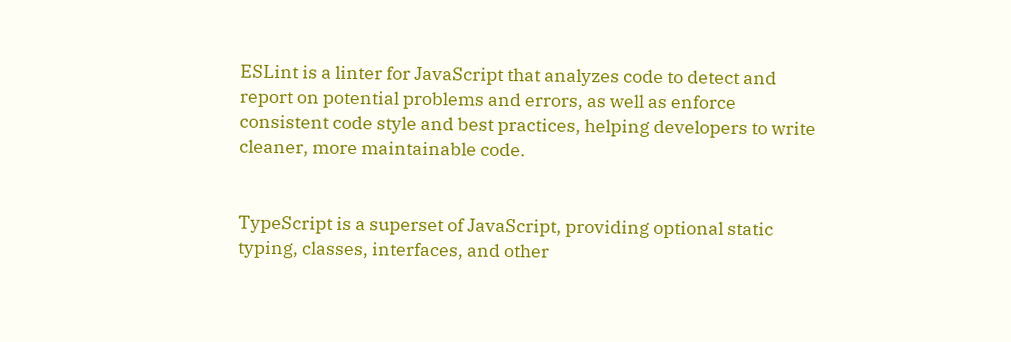ESLint is a linter for JavaScript that analyzes code to detect and report on potential problems and errors, as well as enforce consistent code style and best practices, helping developers to write cleaner, more maintainable code.


TypeScript is a superset of JavaScript, providing optional static typing, classes, interfaces, and other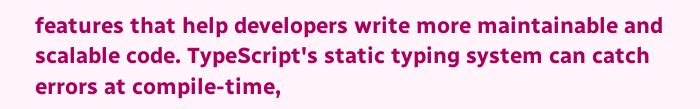features that help developers write more maintainable and scalable code. TypeScript's static typing system can catch errors at compile-time,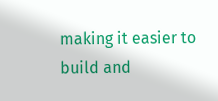making it easier to build and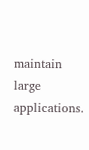maintain large applications.